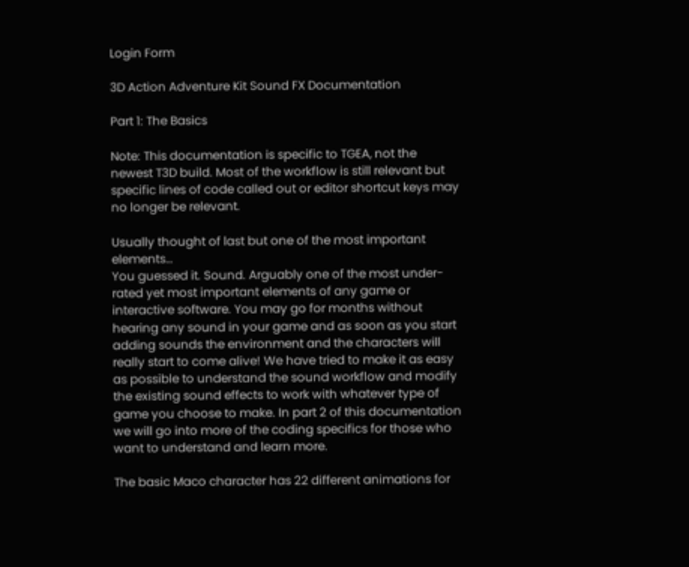Login Form

3D Action Adventure Kit Sound FX Documentation

Part 1: The Basics

Note: This documentation is specific to TGEA, not the newest T3D build. Most of the workflow is still relevant but specific lines of code called out or editor shortcut keys may no longer be relevant.

Usually thought of last but one of the most important elements…
You guessed it. Sound. Arguably one of the most under-rated yet most important elements of any game or interactive software. You may go for months without hearing any sound in your game and as soon as you start adding sounds the environment and the characters will really start to come alive! We have tried to make it as easy as possible to understand the sound workflow and modify the existing sound effects to work with whatever type of game you choose to make. In part 2 of this documentation we will go into more of the coding specifics for those who want to understand and learn more.

The basic Maco character has 22 different animations for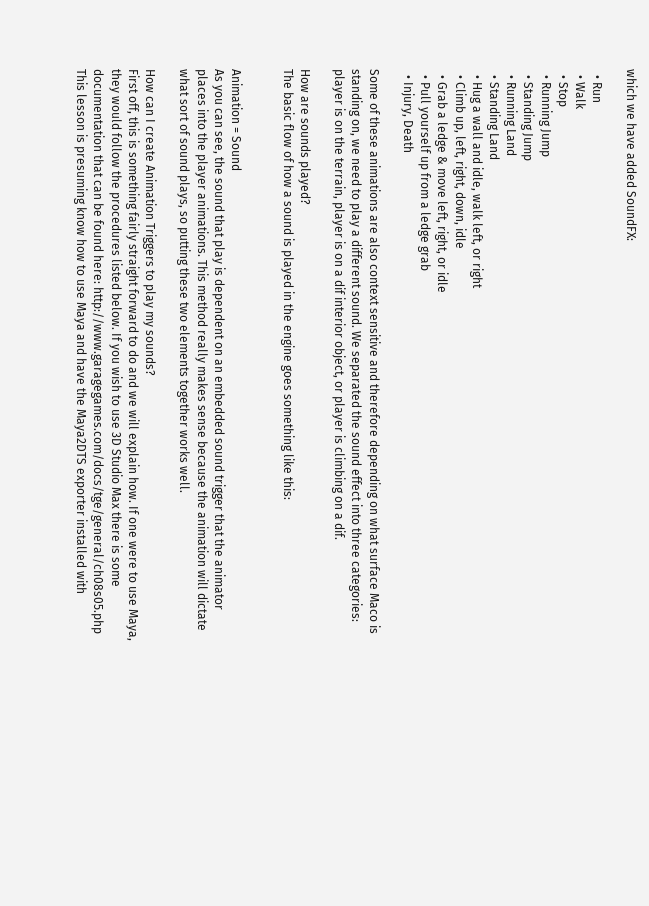which we have added SoundFX:

  • Run
  • Walk
  • Stop
  • Running Jump
  • Standing Jump
  • Running Land
  • Standing Land
  • Hug a wall and idle, walk left, or right
  • Climb up, left, right, down, idle
  • Grab a ledge & move left, right, or idle
  • Pull yourself up from a ledge grab
  • Injury, Death

Some of these animations are also context sensitive and therefore depending on what surface Maco is standing on, we need to play a different sound. We separated the sound effect into three categories: player is on the terrain, player is on a dif interior object, or player is climbing on a dif.

How are sounds played?
The basic flow of how a sound is played in the engine goes something like this:


Animation = Sound
As you can see, the sound that play is dependent on an embedded sound trigger that the animator places into the player animations. This method really makes sense because the animation will dictate what sort of sound plays, so putting these two elements together works well.

How can I create Animation Triggers to play my sounds?
First off, this is something fairly straight forward to do and we will explain how. If one were to use Maya, they would follow the procedures listed below. If you wish to use 3D Studio Max there is some documentation that can be found here: http://www.garagegames.com/docs/tge/general/ch08s05.php
This lesson is presuming know how to use Maya and have the Maya2DTS exporter installed with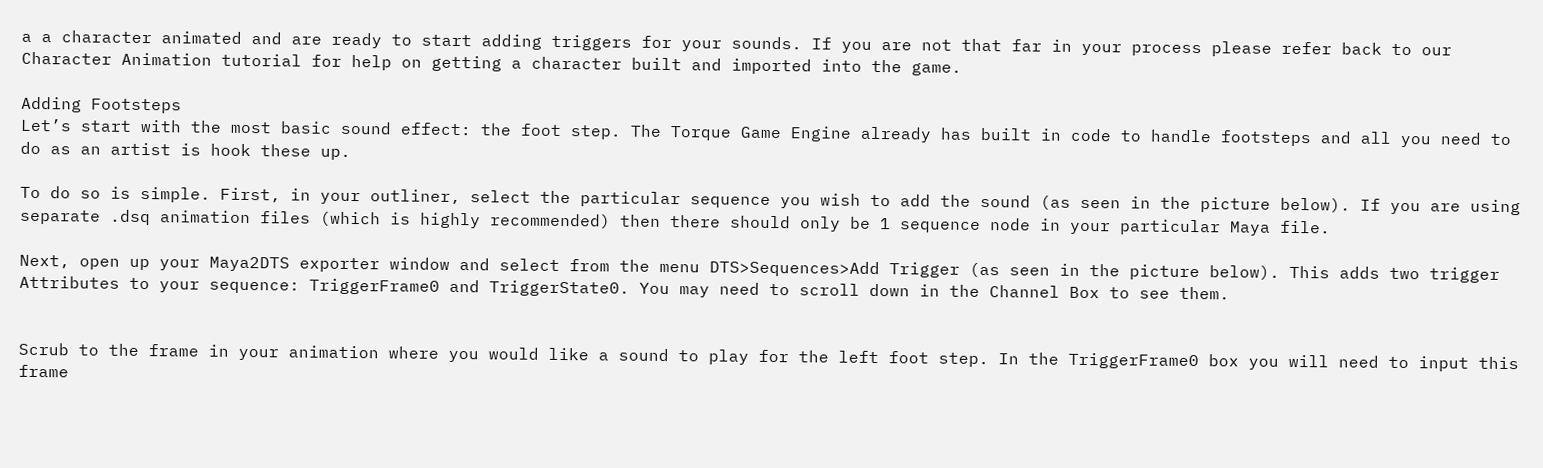a a character animated and are ready to start adding triggers for your sounds. If you are not that far in your process please refer back to our Character Animation tutorial for help on getting a character built and imported into the game.

Adding Footsteps
Let’s start with the most basic sound effect: the foot step. The Torque Game Engine already has built in code to handle footsteps and all you need to do as an artist is hook these up.

To do so is simple. First, in your outliner, select the particular sequence you wish to add the sound (as seen in the picture below). If you are using separate .dsq animation files (which is highly recommended) then there should only be 1 sequence node in your particular Maya file.

Next, open up your Maya2DTS exporter window and select from the menu DTS>Sequences>Add Trigger (as seen in the picture below). This adds two trigger Attributes to your sequence: TriggerFrame0 and TriggerState0. You may need to scroll down in the Channel Box to see them.


Scrub to the frame in your animation where you would like a sound to play for the left foot step. In the TriggerFrame0 box you will need to input this frame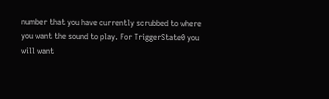number that you have currently scrubbed to where you want the sound to play. For TriggerState0 you will want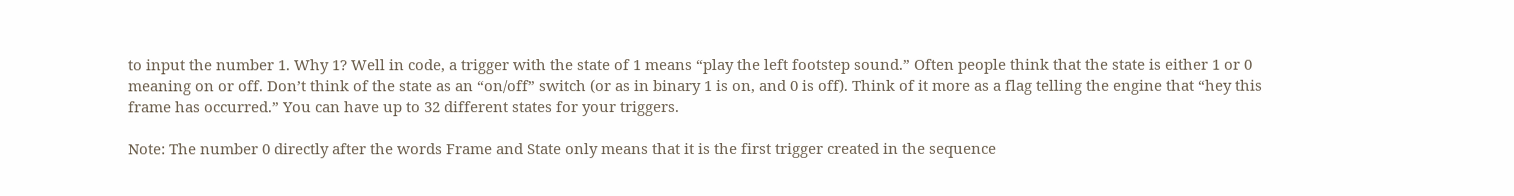to input the number 1. Why 1? Well in code, a trigger with the state of 1 means “play the left footstep sound.” Often people think that the state is either 1 or 0 meaning on or off. Don’t think of the state as an “on/off” switch (or as in binary 1 is on, and 0 is off). Think of it more as a flag telling the engine that “hey this frame has occurred.” You can have up to 32 different states for your triggers.

Note: The number 0 directly after the words Frame and State only means that it is the first trigger created in the sequence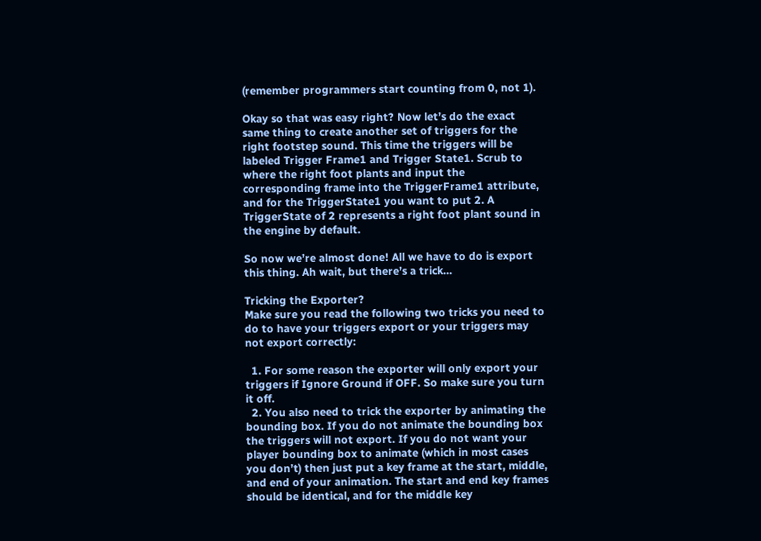(remember programmers start counting from 0, not 1).

Okay so that was easy right? Now let’s do the exact same thing to create another set of triggers for the right footstep sound. This time the triggers will be labeled Trigger Frame1 and Trigger State1. Scrub to where the right foot plants and input the corresponding frame into the TriggerFrame1 attribute, and for the TriggerState1 you want to put 2. A TriggerState of 2 represents a right foot plant sound in the engine by default.

So now we’re almost done! All we have to do is export this thing. Ah wait, but there’s a trick…

Tricking the Exporter?
Make sure you read the following two tricks you need to do to have your triggers export or your triggers may not export correctly:

  1. For some reason the exporter will only export your triggers if Ignore Ground if OFF. So make sure you turn it off.
  2. You also need to trick the exporter by animating the bounding box. If you do not animate the bounding box the triggers will not export. If you do not want your player bounding box to animate (which in most cases you don’t) then just put a key frame at the start, middle, and end of your animation. The start and end key frames should be identical, and for the middle key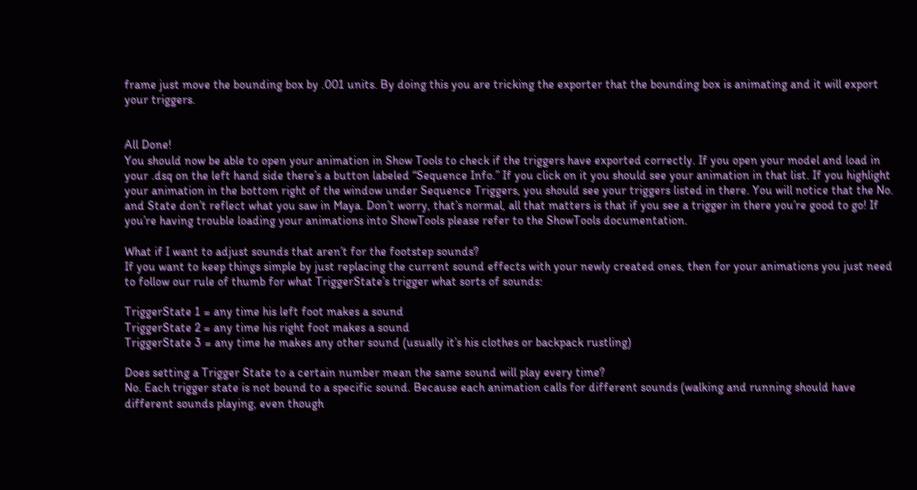frame just move the bounding box by .001 units. By doing this you are tricking the exporter that the bounding box is animating and it will export your triggers.


All Done!
You should now be able to open your animation in Show Tools to check if the triggers have exported correctly. If you open your model and load in your .dsq on the left hand side there’s a button labeled “Sequence Info.” If you click on it you should see your animation in that list. If you highlight your animation in the bottom right of the window under Sequence Triggers, you should see your triggers listed in there. You will notice that the No. and State don’t reflect what you saw in Maya. Don’t worry, that’s normal, all that matters is that if you see a trigger in there you’re good to go! If you’re having trouble loading your animations into ShowTools please refer to the ShowTools documentation.

What if I want to adjust sounds that aren’t for the footstep sounds?
If you want to keep things simple by just replacing the current sound effects with your newly created ones, then for your animations you just need to follow our rule of thumb for what TriggerState’s trigger what sorts of sounds:

TriggerState 1 = any time his left foot makes a sound
TriggerState 2 = any time his right foot makes a sound
TriggerState 3 = any time he makes any other sound (usually it’s his clothes or backpack rustling)

Does setting a Trigger State to a certain number mean the same sound will play every time?
No. Each trigger state is not bound to a specific sound. Because each animation calls for different sounds (walking and running should have different sounds playing, even though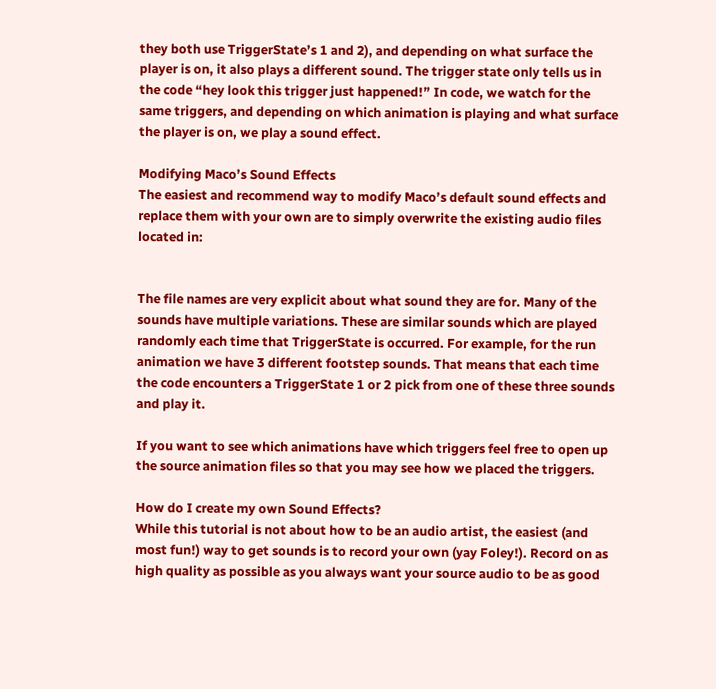they both use TriggerState’s 1 and 2), and depending on what surface the player is on, it also plays a different sound. The trigger state only tells us in the code “hey look this trigger just happened!” In code, we watch for the same triggers, and depending on which animation is playing and what surface the player is on, we play a sound effect.

Modifying Maco’s Sound Effects
The easiest and recommend way to modify Maco’s default sound effects and replace them with your own are to simply overwrite the existing audio files located in:


The file names are very explicit about what sound they are for. Many of the sounds have multiple variations. These are similar sounds which are played randomly each time that TriggerState is occurred. For example, for the run animation we have 3 different footstep sounds. That means that each time the code encounters a TriggerState 1 or 2 pick from one of these three sounds and play it.

If you want to see which animations have which triggers feel free to open up the source animation files so that you may see how we placed the triggers.

How do I create my own Sound Effects?
While this tutorial is not about how to be an audio artist, the easiest (and most fun!) way to get sounds is to record your own (yay Foley!). Record on as high quality as possible as you always want your source audio to be as good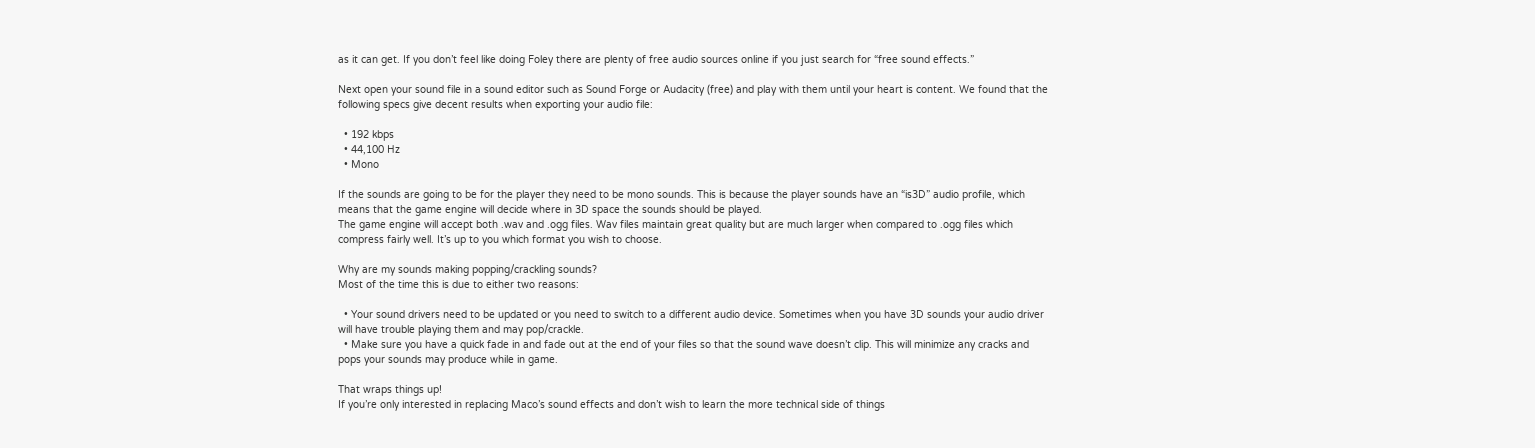as it can get. If you don’t feel like doing Foley there are plenty of free audio sources online if you just search for “free sound effects.”

Next open your sound file in a sound editor such as Sound Forge or Audacity (free) and play with them until your heart is content. We found that the following specs give decent results when exporting your audio file:

  • 192 kbps
  • 44,100 Hz
  • Mono

If the sounds are going to be for the player they need to be mono sounds. This is because the player sounds have an “is3D” audio profile, which means that the game engine will decide where in 3D space the sounds should be played.
The game engine will accept both .wav and .ogg files. Wav files maintain great quality but are much larger when compared to .ogg files which compress fairly well. It’s up to you which format you wish to choose.

Why are my sounds making popping/crackling sounds?
Most of the time this is due to either two reasons:

  • Your sound drivers need to be updated or you need to switch to a different audio device. Sometimes when you have 3D sounds your audio driver will have trouble playing them and may pop/crackle.
  • Make sure you have a quick fade in and fade out at the end of your files so that the sound wave doesn’t clip. This will minimize any cracks and pops your sounds may produce while in game.

That wraps things up!
If you’re only interested in replacing Maco’s sound effects and don’t wish to learn the more technical side of things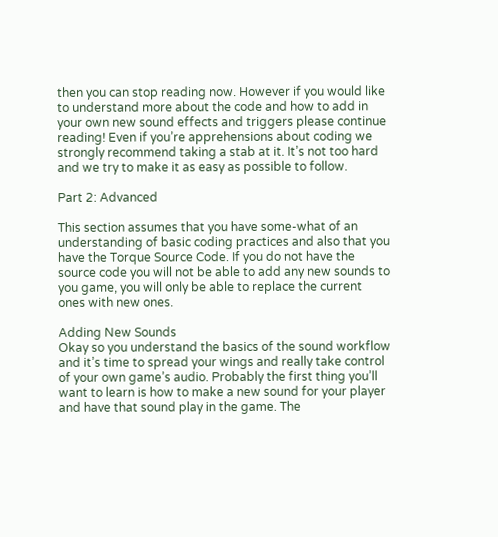then you can stop reading now. However if you would like to understand more about the code and how to add in your own new sound effects and triggers please continue reading! Even if you’re apprehensions about coding we strongly recommend taking a stab at it. It’s not too hard and we try to make it as easy as possible to follow.

Part 2: Advanced

This section assumes that you have some-what of an understanding of basic coding practices and also that you have the Torque Source Code. If you do not have the source code you will not be able to add any new sounds to you game, you will only be able to replace the current ones with new ones.

Adding New Sounds
Okay so you understand the basics of the sound workflow and it’s time to spread your wings and really take control of your own game’s audio. Probably the first thing you’ll want to learn is how to make a new sound for your player and have that sound play in the game. The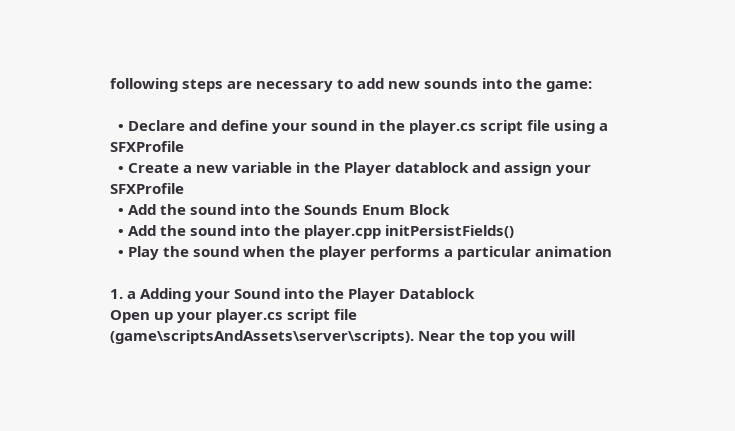following steps are necessary to add new sounds into the game:

  • Declare and define your sound in the player.cs script file using a SFXProfile
  • Create a new variable in the Player datablock and assign your SFXProfile
  • Add the sound into the Sounds Enum Block
  • Add the sound into the player.cpp initPersistFields()
  • Play the sound when the player performs a particular animation

1. a Adding your Sound into the Player Datablock
Open up your player.cs script file (game\scriptsAndAssets\server\scripts). Near the top you will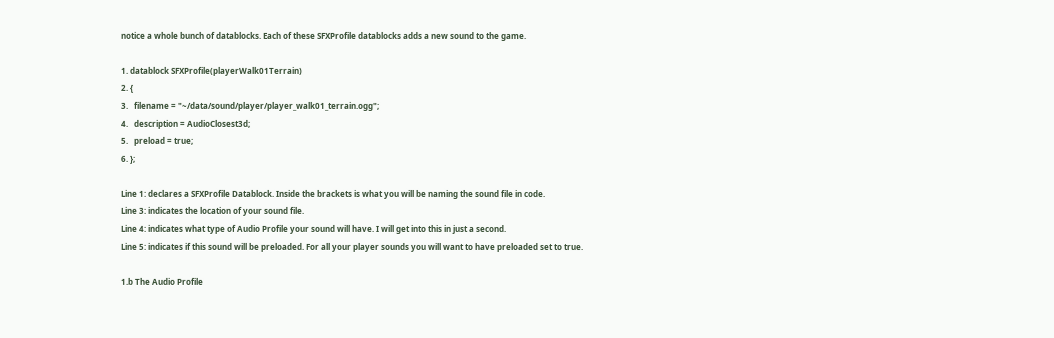notice a whole bunch of datablocks. Each of these SFXProfile datablocks adds a new sound to the game.

1. datablock SFXProfile(playerWalk01Terrain)
2. {
3.   filename = "~/data/sound/player/player_walk01_terrain.ogg";
4.   description = AudioClosest3d;
5.   preload = true;
6. };

Line 1: declares a SFXProfile Datablock. Inside the brackets is what you will be naming the sound file in code.
Line 3: indicates the location of your sound file.
Line 4: indicates what type of Audio Profile your sound will have. I will get into this in just a second.
Line 5: indicates if this sound will be preloaded. For all your player sounds you will want to have preloaded set to true.

1.b The Audio Profile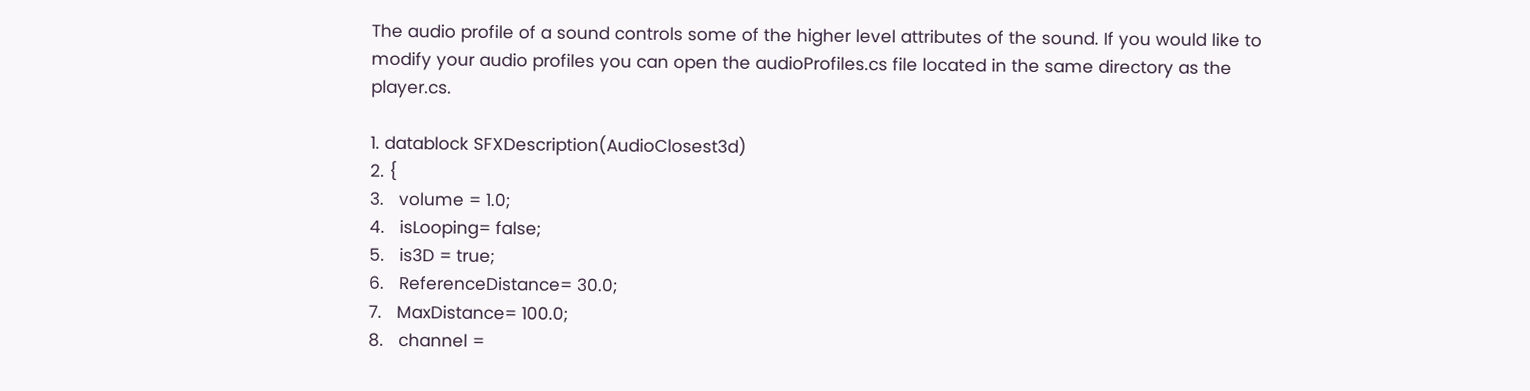The audio profile of a sound controls some of the higher level attributes of the sound. If you would like to modify your audio profiles you can open the audioProfiles.cs file located in the same directory as the player.cs.

1. datablock SFXDescription(AudioClosest3d)
2. {
3.   volume = 1.0;
4.   isLooping= false;
5.   is3D = true;
6.   ReferenceDistance= 30.0;
7.   MaxDistance= 100.0;
8.   channel =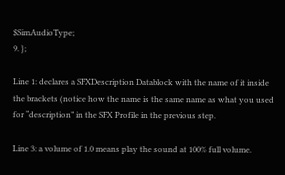$SimAudioType;
9. };

Line 1: declares a SFXDescription Datablock with the name of it inside the brackets (notice how the name is the same name as what you used for “description” in the SFX Profile in the previous step.

Line 3: a volume of 1.0 means play the sound at 100% full volume.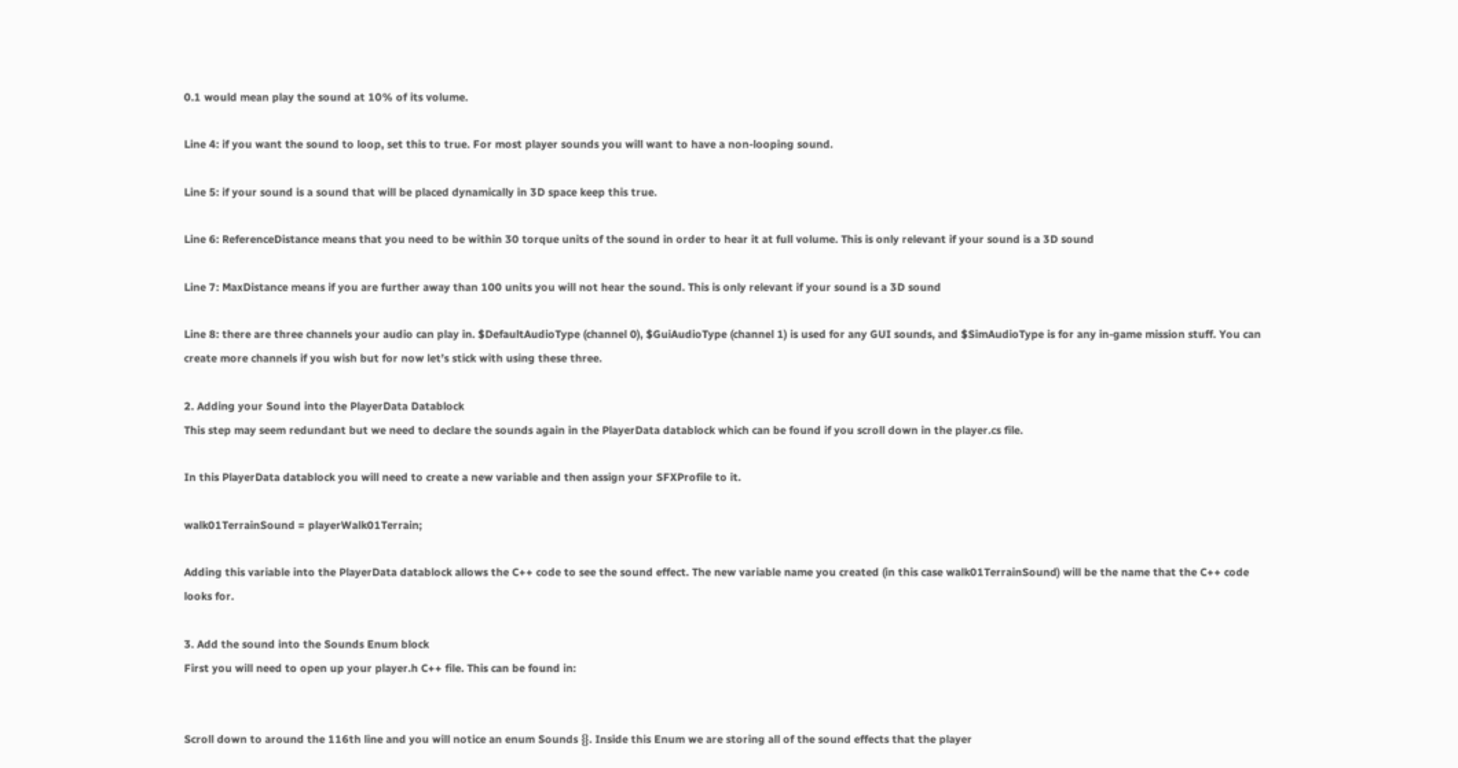0.1 would mean play the sound at 10% of its volume.

Line 4: if you want the sound to loop, set this to true. For most player sounds you will want to have a non-looping sound.

Line 5: if your sound is a sound that will be placed dynamically in 3D space keep this true.

Line 6: ReferenceDistance means that you need to be within 30 torque units of the sound in order to hear it at full volume. This is only relevant if your sound is a 3D sound

Line 7: MaxDistance means if you are further away than 100 units you will not hear the sound. This is only relevant if your sound is a 3D sound

Line 8: there are three channels your audio can play in. $DefaultAudioType (channel 0), $GuiAudioType (channel 1) is used for any GUI sounds, and $SimAudioType is for any in-game mission stuff. You can create more channels if you wish but for now let’s stick with using these three.

2. Adding your Sound into the PlayerData Datablock
This step may seem redundant but we need to declare the sounds again in the PlayerData datablock which can be found if you scroll down in the player.cs file.

In this PlayerData datablock you will need to create a new variable and then assign your SFXProfile to it.

walk01TerrainSound = playerWalk01Terrain;

Adding this variable into the PlayerData datablock allows the C++ code to see the sound effect. The new variable name you created (in this case walk01TerrainSound) will be the name that the C++ code looks for.

3. Add the sound into the Sounds Enum block
First you will need to open up your player.h C++ file. This can be found in:


Scroll down to around the 116th line and you will notice an enum Sounds {}. Inside this Enum we are storing all of the sound effects that the player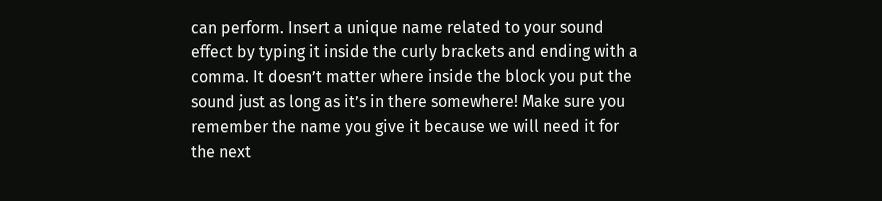can perform. Insert a unique name related to your sound effect by typing it inside the curly brackets and ending with a comma. It doesn’t matter where inside the block you put the sound just as long as it’s in there somewhere! Make sure you remember the name you give it because we will need it for the next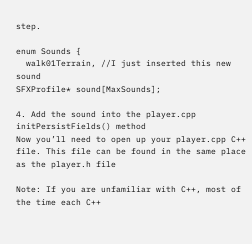step.

enum Sounds {
  walk01Terrain, //I just inserted this new sound
SFXProfile* sound[MaxSounds];

4. Add the sound into the player.cpp initPersistFields() method
Now you’ll need to open up your player.cpp C++ file. This file can be found in the same place as the player.h file

Note: If you are unfamiliar with C++, most of the time each C++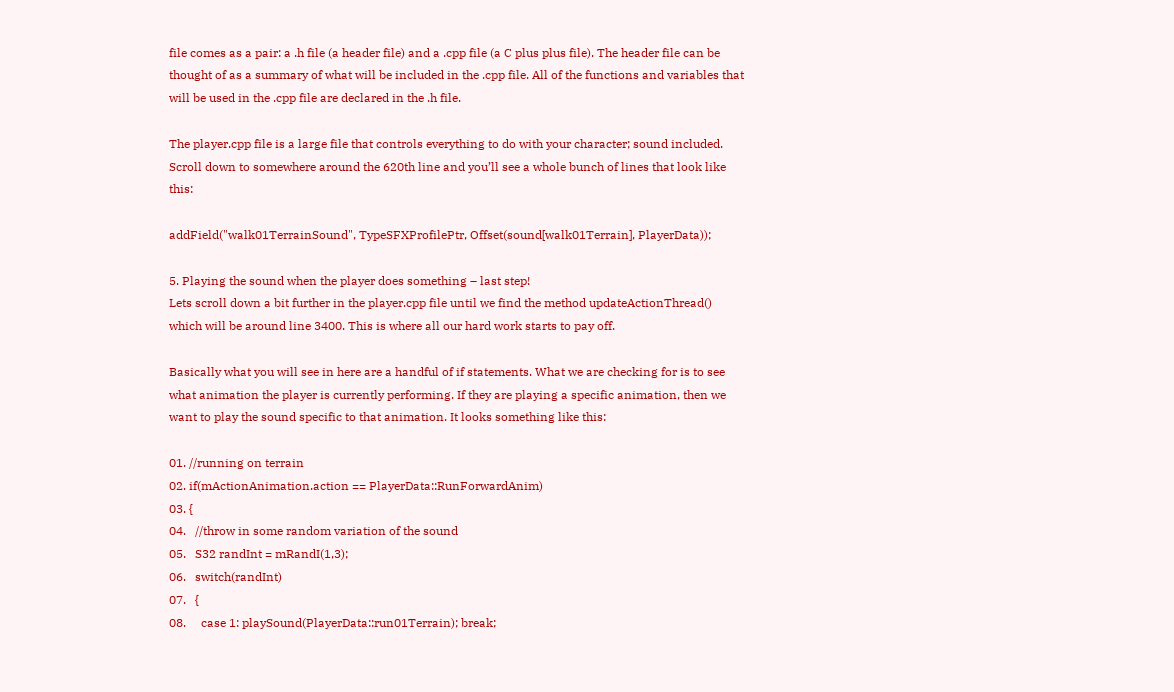file comes as a pair: a .h file (a header file) and a .cpp file (a C plus plus file). The header file can be thought of as a summary of what will be included in the .cpp file. All of the functions and variables that will be used in the .cpp file are declared in the .h file.

The player.cpp file is a large file that controls everything to do with your character; sound included. Scroll down to somewhere around the 620th line and you’ll see a whole bunch of lines that look like this:

addField("walk01TerrainSound", TypeSFXProfilePtr, Offset(sound[walk01Terrain], PlayerData));

5. Playing the sound when the player does something – last step!
Lets scroll down a bit further in the player.cpp file until we find the method updateActionThread() which will be around line 3400. This is where all our hard work starts to pay off.

Basically what you will see in here are a handful of if statements. What we are checking for is to see what animation the player is currently performing. If they are playing a specific animation, then we want to play the sound specific to that animation. It looks something like this:

01. //running on terrain
02. if(mActionAnimation.action == PlayerData::RunForwardAnim)
03. {
04.   //throw in some random variation of the sound
05.   S32 randInt = mRandI(1,3);
06.   switch(randInt)
07.   {
08.     case 1: playSound(PlayerData::run01Terrain); break;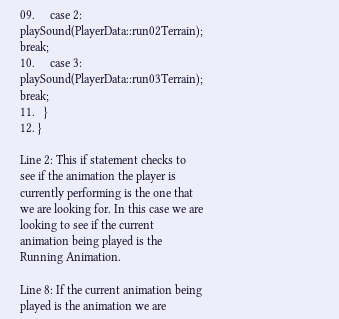09.     case 2: playSound(PlayerData::run02Terrain); break;
10.     case 3: playSound(PlayerData::run03Terrain); break;
11.   }
12. }

Line 2: This if statement checks to see if the animation the player is currently performing is the one that we are looking for. In this case we are looking to see if the current animation being played is the Running Animation.

Line 8: If the current animation being played is the animation we are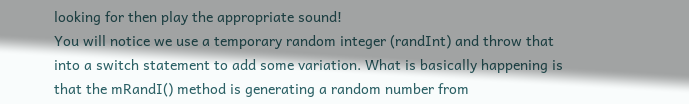looking for then play the appropriate sound!
You will notice we use a temporary random integer (randInt) and throw that into a switch statement to add some variation. What is basically happening is that the mRandI() method is generating a random number from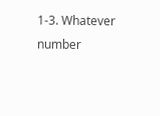1-3. Whatever number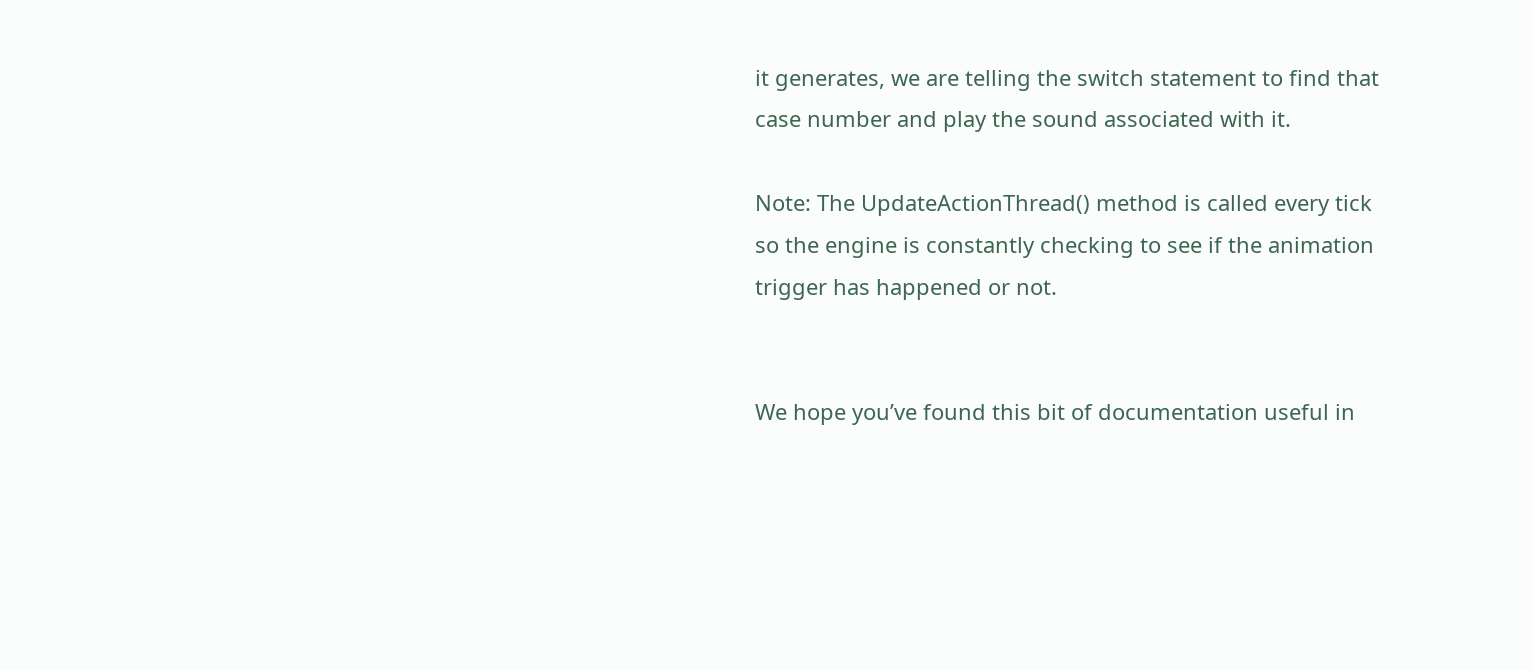it generates, we are telling the switch statement to find that case number and play the sound associated with it.

Note: The UpdateActionThread() method is called every tick so the engine is constantly checking to see if the animation trigger has happened or not.


We hope you’ve found this bit of documentation useful in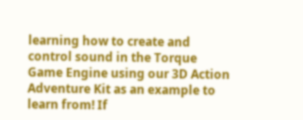learning how to create and control sound in the Torque Game Engine using our 3D Action Adventure Kit as an example to learn from! If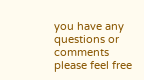you have any questions or comments please feel free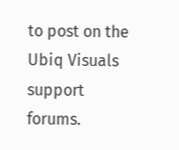to post on the Ubiq Visuals support forums.